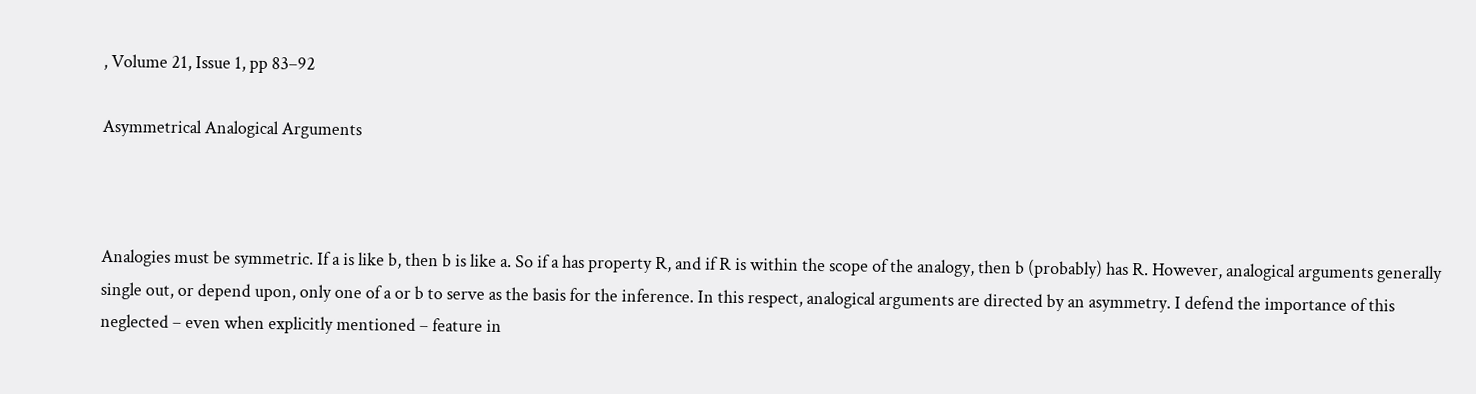, Volume 21, Issue 1, pp 83–92

Asymmetrical Analogical Arguments



Analogies must be symmetric. If a is like b, then b is like a. So if a has property R, and if R is within the scope of the analogy, then b (probably) has R. However, analogical arguments generally single out, or depend upon, only one of a or b to serve as the basis for the inference. In this respect, analogical arguments are directed by an asymmetry. I defend the importance of this neglected – even when explicitly mentioned – feature in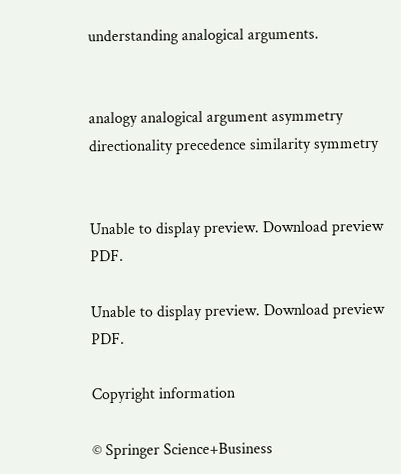understanding analogical arguments.


analogy analogical argument asymmetry directionality precedence similarity symmetry


Unable to display preview. Download preview PDF.

Unable to display preview. Download preview PDF.

Copyright information

© Springer Science+Business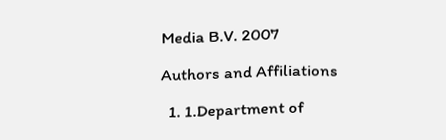Media B.V. 2007

Authors and Affiliations

  1. 1.Department of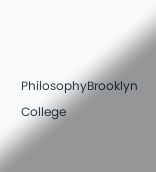PhilosophyBrooklyn College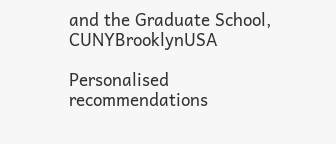and the Graduate School, CUNYBrooklynUSA

Personalised recommendations